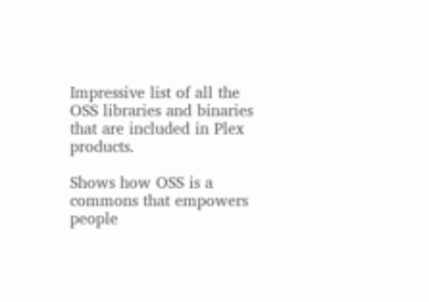Impressive list of all the OSS libraries and binaries that are included in Plex products.

Shows how OSS is a commons that empowers people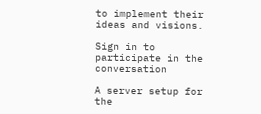to implement their ideas and visions.

Sign in to participate in the conversation

A server setup for the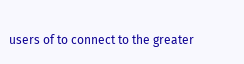users of to connect to the greater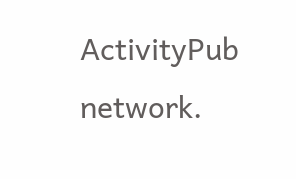ActivityPub network.